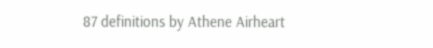87 definitions by Athene Airheart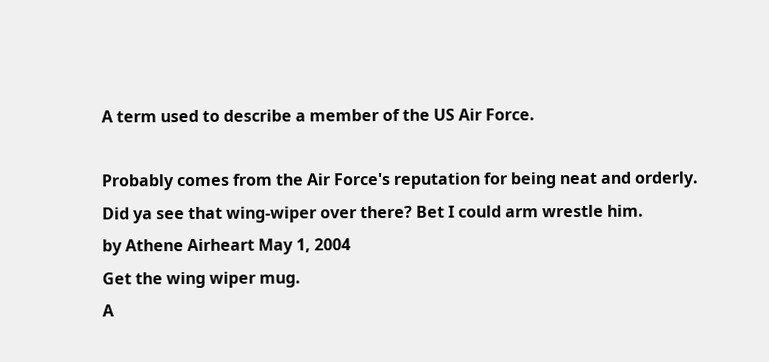A term used to describe a member of the US Air Force.

Probably comes from the Air Force's reputation for being neat and orderly.
Did ya see that wing-wiper over there? Bet I could arm wrestle him.
by Athene Airheart May 1, 2004
Get the wing wiper mug.
A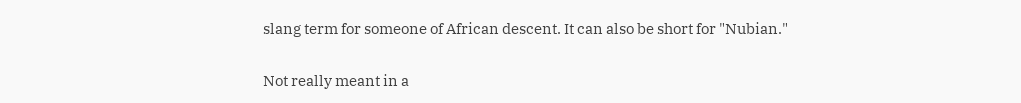slang term for someone of African descent. It can also be short for "Nubian."

Not really meant in a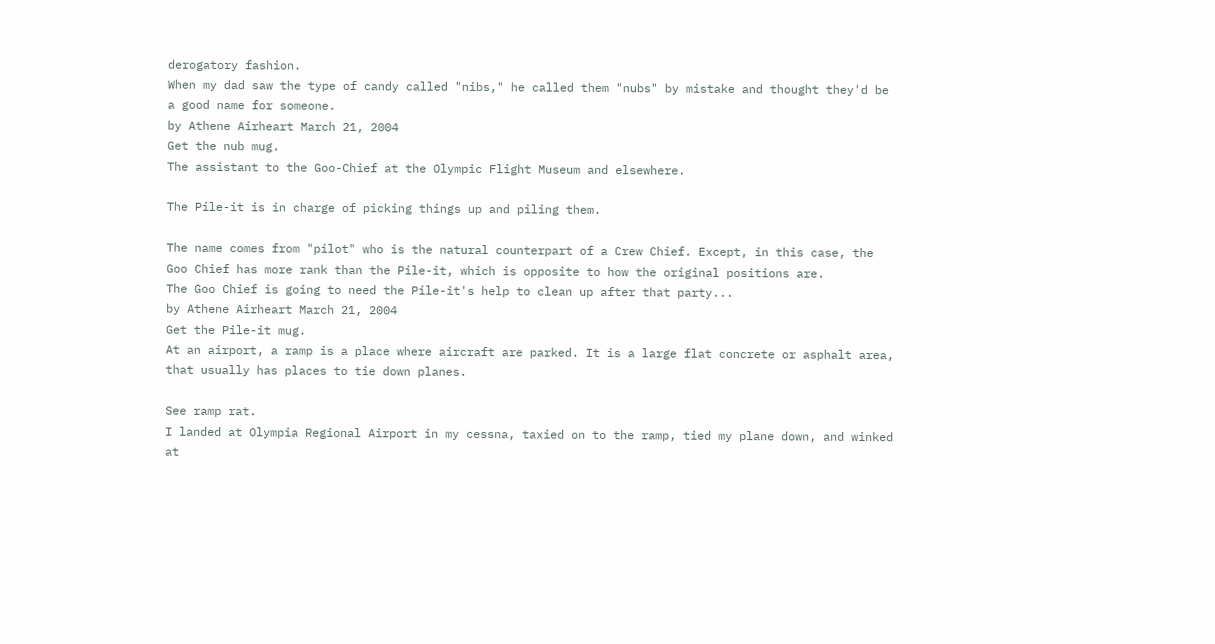derogatory fashion.
When my dad saw the type of candy called "nibs," he called them "nubs" by mistake and thought they'd be a good name for someone.
by Athene Airheart March 21, 2004
Get the nub mug.
The assistant to the Goo-Chief at the Olympic Flight Museum and elsewhere.

The Pile-it is in charge of picking things up and piling them.

The name comes from "pilot" who is the natural counterpart of a Crew Chief. Except, in this case, the Goo Chief has more rank than the Pile-it, which is opposite to how the original positions are.
The Goo Chief is going to need the Pile-it's help to clean up after that party...
by Athene Airheart March 21, 2004
Get the Pile-it mug.
At an airport, a ramp is a place where aircraft are parked. It is a large flat concrete or asphalt area, that usually has places to tie down planes.

See ramp rat.
I landed at Olympia Regional Airport in my cessna, taxied on to the ramp, tied my plane down, and winked at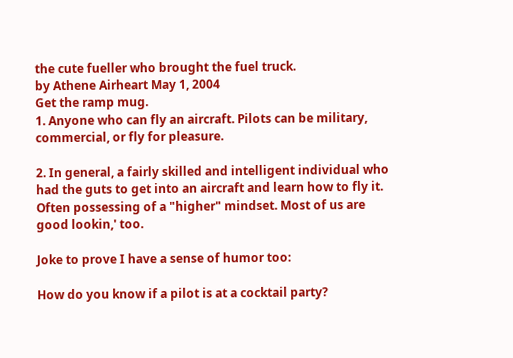the cute fueller who brought the fuel truck.
by Athene Airheart May 1, 2004
Get the ramp mug.
1. Anyone who can fly an aircraft. Pilots can be military, commercial, or fly for pleasure.

2. In general, a fairly skilled and intelligent individual who had the guts to get into an aircraft and learn how to fly it. Often possessing of a "higher" mindset. Most of us are good lookin,' too.

Joke to prove I have a sense of humor too:

How do you know if a pilot is at a cocktail party?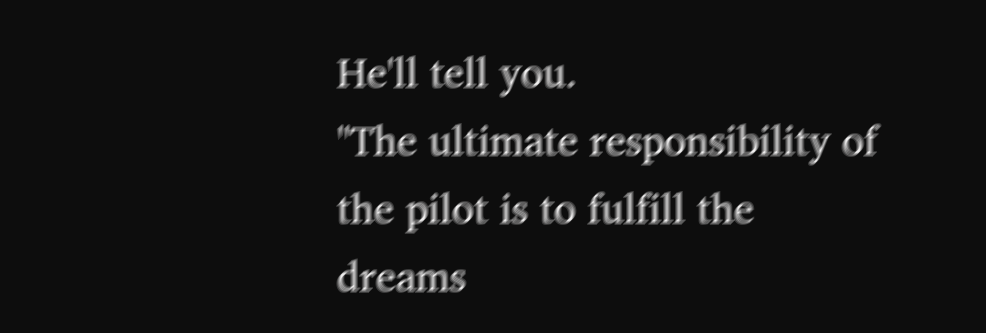He'll tell you.
"The ultimate responsibility of the pilot is to fulfill the dreams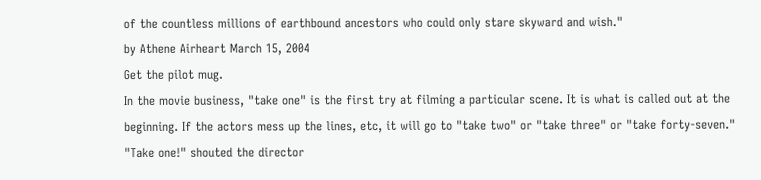of the countless millions of earthbound ancestors who could only stare skyward and wish."
by Athene Airheart March 15, 2004
Get the pilot mug.
In the movie business, "take one" is the first try at filming a particular scene. It is what is called out at the beginning. If the actors mess up the lines, etc, it will go to "take two" or "take three" or "take forty-seven."
"Take one!" shouted the director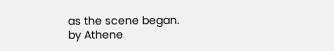as the scene began.
by Athene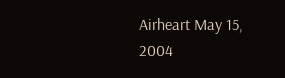Airheart May 15, 2004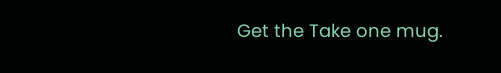Get the Take one mug.